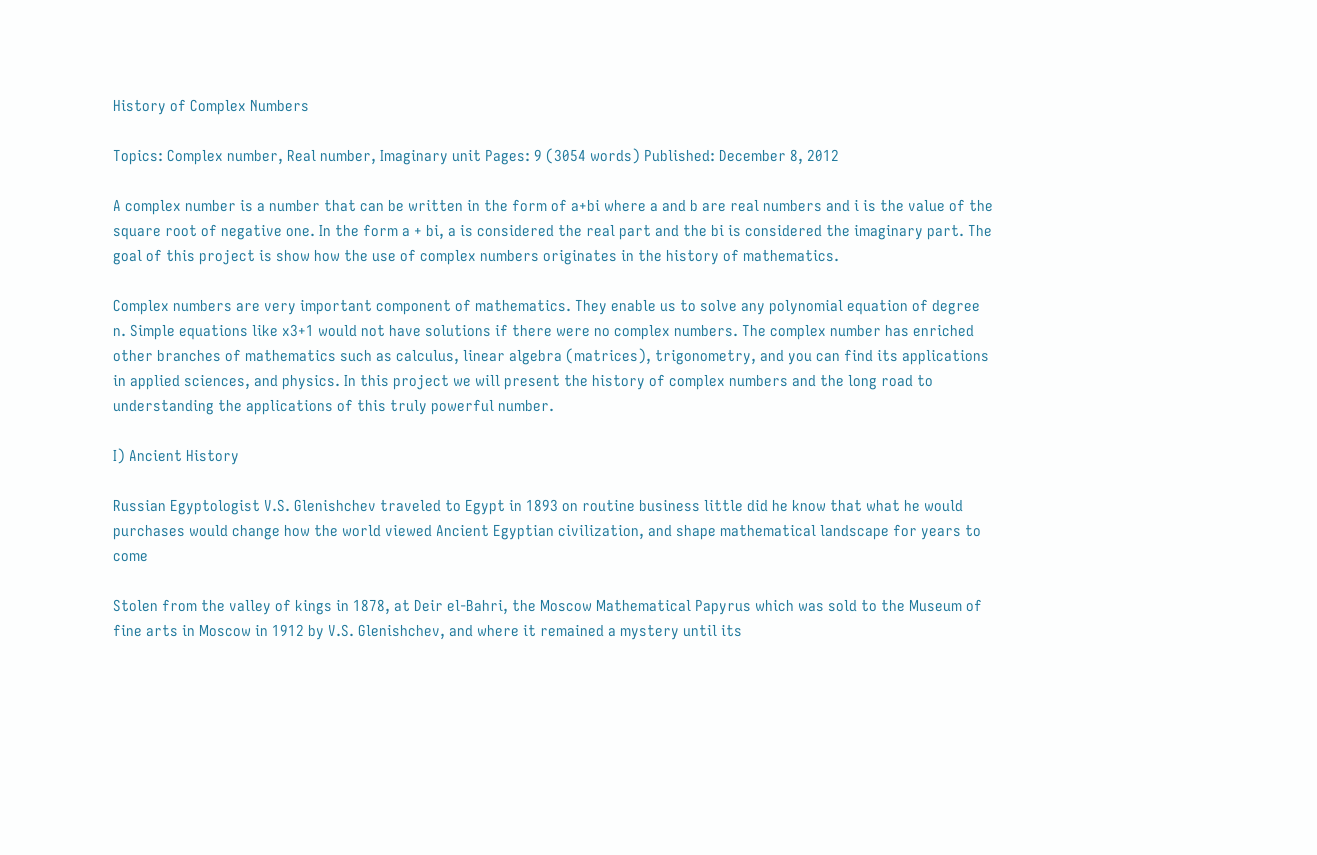History of Complex Numbers

Topics: Complex number, Real number, Imaginary unit Pages: 9 (3054 words) Published: December 8, 2012

A complex number is a number that can be written in the form of a+bi where a and b are real numbers and i is the value of the square root of negative one. In the form a + bi, a is considered the real part and the bi is considered the imaginary part. The goal of this project is show how the use of complex numbers originates in the history of mathematics.

Complex numbers are very important component of mathematics. They enable us to solve any polynomial equation of degree n. Simple equations like x3+1 would not have solutions if there were no complex numbers. The complex number has enriched other branches of mathematics such as calculus, linear algebra (matrices), trigonometry, and you can find its applications in applied sciences, and physics. In this project we will present the history of complex numbers and the long road to understanding the applications of this truly powerful number.

I) Ancient History

Russian Egyptologist V.S. Glenishchev traveled to Egypt in 1893 on routine business little did he know that what he would purchases would change how the world viewed Ancient Egyptian civilization, and shape mathematical landscape for years to come

Stolen from the valley of kings in 1878, at Deir el-Bahri, the Moscow Mathematical Papyrus which was sold to the Museum of fine arts in Moscow in 1912 by V.S. Glenishchev, and where it remained a mystery until its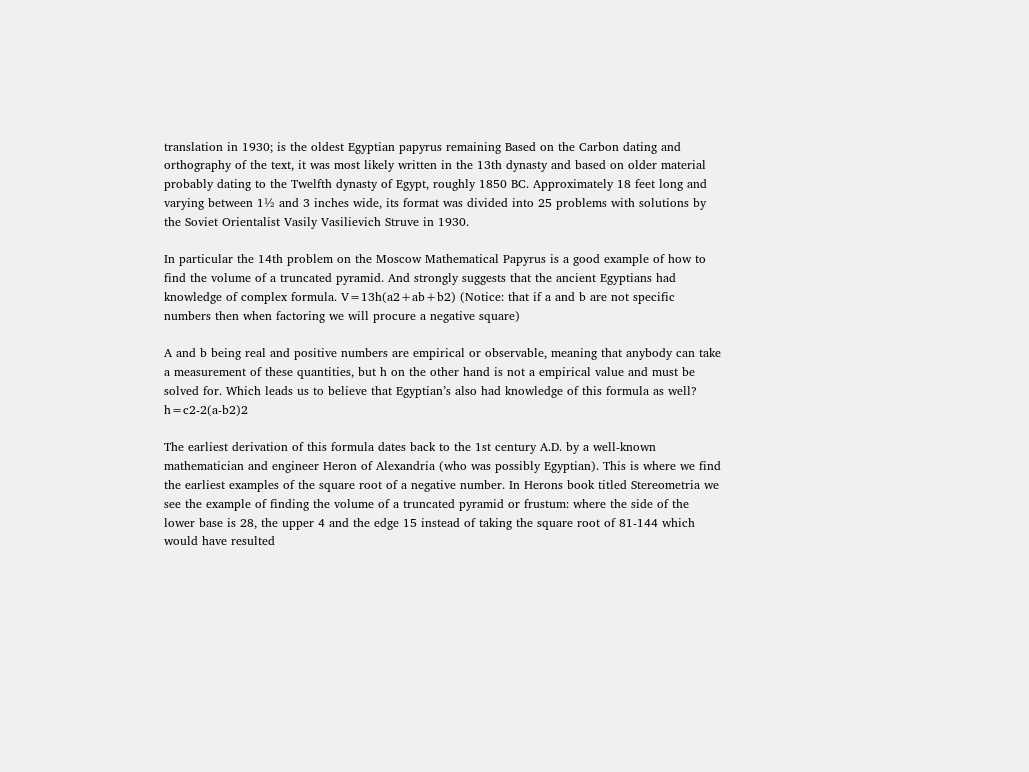translation in 1930; is the oldest Egyptian papyrus remaining Based on the Carbon dating and orthography of the text, it was most likely written in the 13th dynasty and based on older material probably dating to the Twelfth dynasty of Egypt, roughly 1850 BC. Approximately 18 feet long and varying between 1½ and 3 inches wide, its format was divided into 25 problems with solutions by the Soviet Orientalist Vasily Vasilievich Struve in 1930.

In particular the 14th problem on the Moscow Mathematical Papyrus is a good example of how to find the volume of a truncated pyramid. And strongly suggests that the ancient Egyptians had knowledge of complex formula. V=13h(a2+ab+b2) (Notice: that if a and b are not specific numbers then when factoring we will procure a negative square)

A and b being real and positive numbers are empirical or observable, meaning that anybody can take a measurement of these quantities, but h on the other hand is not a empirical value and must be solved for. Which leads us to believe that Egyptian’s also had knowledge of this formula as well? h=c2-2(a-b2)2

The earliest derivation of this formula dates back to the 1st century A.D. by a well-known mathematician and engineer Heron of Alexandria (who was possibly Egyptian). This is where we find the earliest examples of the square root of a negative number. In Herons book titled Stereometria we see the example of finding the volume of a truncated pyramid or frustum: where the side of the lower base is 28, the upper 4 and the edge 15 instead of taking the square root of 81-144 which would have resulted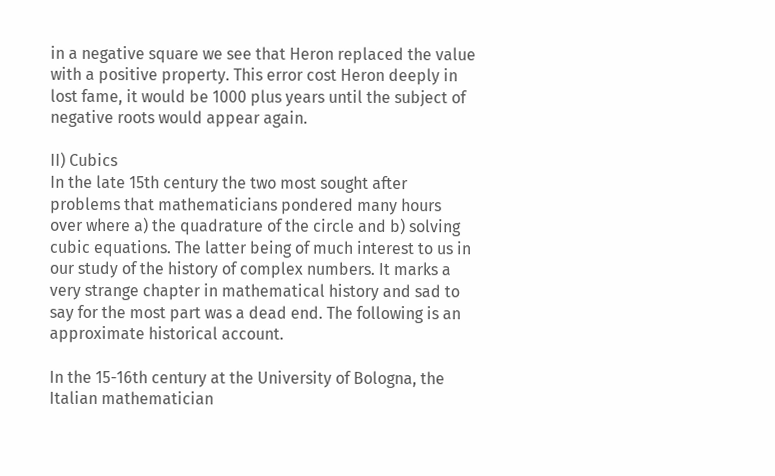in a negative square we see that Heron replaced the value with a positive property. This error cost Heron deeply in lost fame, it would be 1000 plus years until the subject of negative roots would appear again.

II) Cubics
In the late 15th century the two most sought after problems that mathematicians pondered many hours over where a) the quadrature of the circle and b) solving cubic equations. The latter being of much interest to us in our study of the history of complex numbers. It marks a very strange chapter in mathematical history and sad to say for the most part was a dead end. The following is an approximate historical account.

In the 15-16th century at the University of Bologna, the Italian mathematician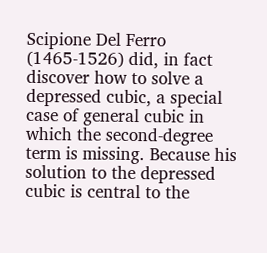Scipione Del Ferro (1465-1526) did, in fact discover how to solve a depressed cubic, a special case of general cubic in which the second-degree term is missing. Because his solution to the depressed cubic is central to the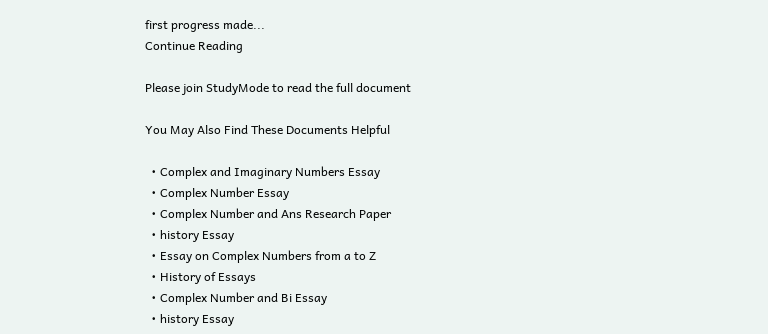first progress made...
Continue Reading

Please join StudyMode to read the full document

You May Also Find These Documents Helpful

  • Complex and Imaginary Numbers Essay
  • Complex Number Essay
  • Complex Number and Ans Research Paper
  • history Essay
  • Essay on Complex Numbers from a to Z
  • History of Essays
  • Complex Number and Bi Essay
  • history Essay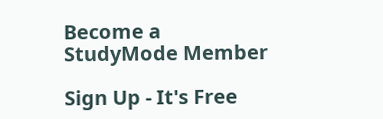Become a StudyMode Member

Sign Up - It's Free